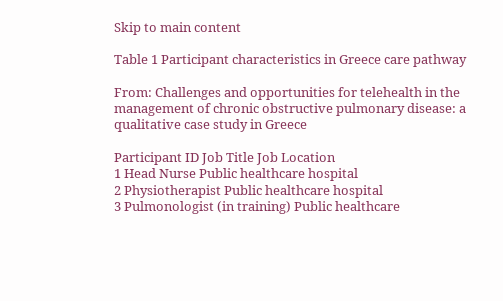Skip to main content

Table 1 Participant characteristics in Greece care pathway

From: Challenges and opportunities for telehealth in the management of chronic obstructive pulmonary disease: a qualitative case study in Greece

Participant ID Job Title Job Location
1 Head Nurse Public healthcare hospital
2 Physiotherapist Public healthcare hospital
3 Pulmonologist (in training) Public healthcare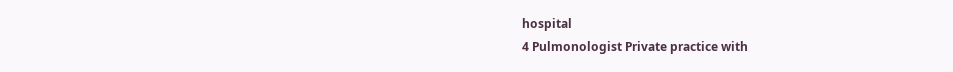hospital
4 Pulmonologist Private practice with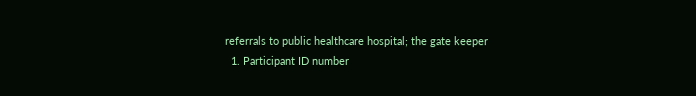referrals to public healthcare hospital; the gate keeper
  1. Participant ID number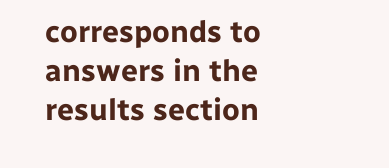corresponds to answers in the results section